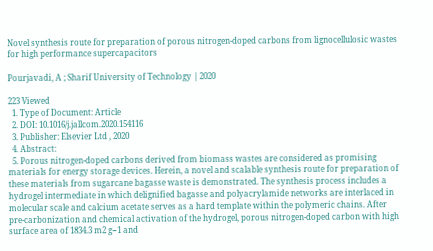Novel synthesis route for preparation of porous nitrogen-doped carbons from lignocellulosic wastes for high performance supercapacitors

Pourjavadi, A ; Sharif University of Technology | 2020

223 Viewed
  1. Type of Document: Article
  2. DOI: 10.1016/j.jallcom.2020.154116
  3. Publisher: Elsevier Ltd , 2020
  4. Abstract:
  5. Porous nitrogen-doped carbons derived from biomass wastes are considered as promising materials for energy storage devices. Herein, a novel and scalable synthesis route for preparation of these materials from sugarcane bagasse waste is demonstrated. The synthesis process includes a hydrogel intermediate in which delignified bagasse and polyacrylamide networks are interlaced in molecular scale and calcium acetate serves as a hard template within the polymeric chains. After pre-carbonization and chemical activation of the hydrogel, porous nitrogen-doped carbon with high surface area of 1834.3 m2 g−1 and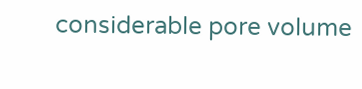considerable pore volume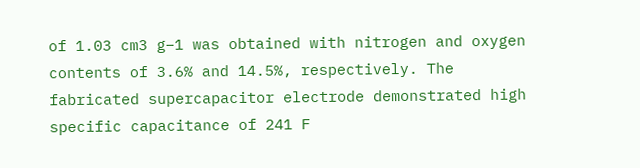of 1.03 cm3 g−1 was obtained with nitrogen and oxygen contents of 3.6% and 14.5%, respectively. The fabricated supercapacitor electrode demonstrated high specific capacitance of 241 F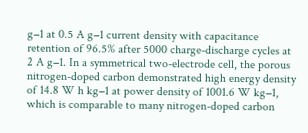g−1 at 0.5 A g−1 current density with capacitance retention of 96.5% after 5000 charge-discharge cycles at 2 A g−1. In a symmetrical two-electrode cell, the porous nitrogen-doped carbon demonstrated high energy density of 14.8 W h kg−1 at power density of 1001.6 W kg−1, which is comparable to many nitrogen-doped carbon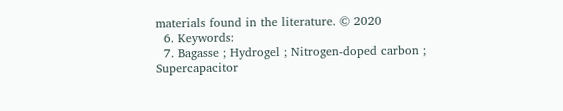materials found in the literature. © 2020
  6. Keywords:
  7. Bagasse ; Hydrogel ; Nitrogen-doped carbon ; Supercapacitor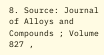8. Source: Journal of Alloys and Compounds ; Volume 827 ,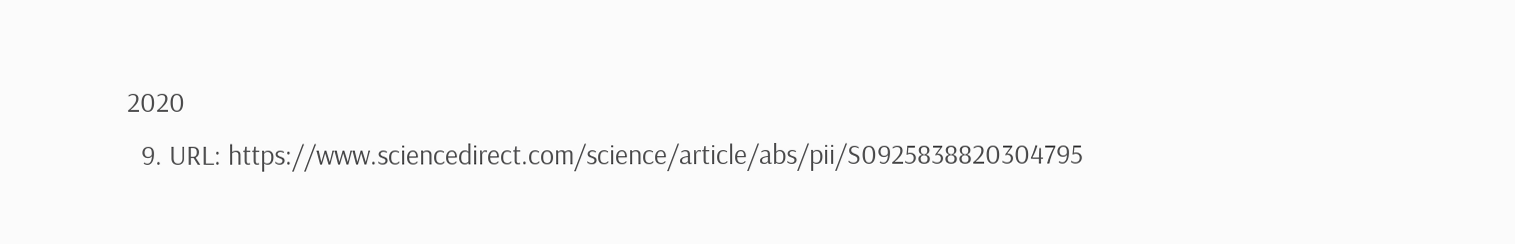2020
  9. URL: https://www.sciencedirect.com/science/article/abs/pii/S0925838820304795